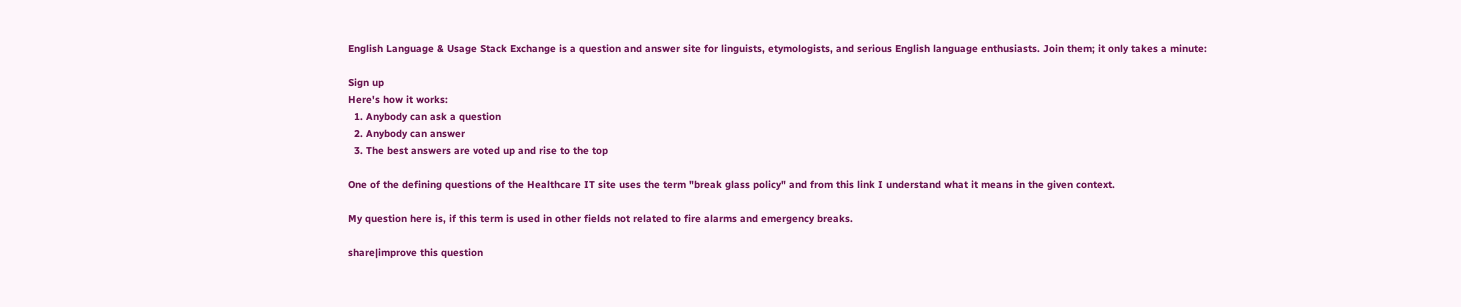English Language & Usage Stack Exchange is a question and answer site for linguists, etymologists, and serious English language enthusiasts. Join them; it only takes a minute:

Sign up
Here's how it works:
  1. Anybody can ask a question
  2. Anybody can answer
  3. The best answers are voted up and rise to the top

One of the defining questions of the Healthcare IT site uses the term "break glass policy" and from this link I understand what it means in the given context.

My question here is, if this term is used in other fields not related to fire alarms and emergency breaks.

share|improve this question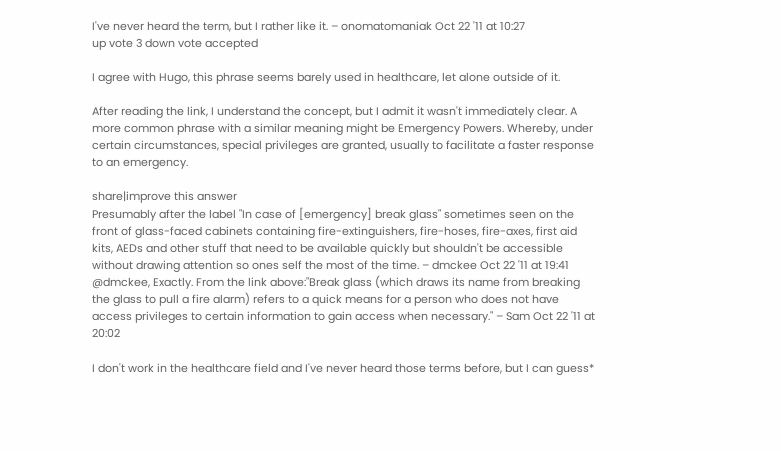I've never heard the term, but I rather like it. – onomatomaniak Oct 22 '11 at 10:27
up vote 3 down vote accepted

I agree with Hugo, this phrase seems barely used in healthcare, let alone outside of it.

After reading the link, I understand the concept, but I admit it wasn't immediately clear. A more common phrase with a similar meaning might be Emergency Powers. Whereby, under certain circumstances, special privileges are granted, usually to facilitate a faster response to an emergency.

share|improve this answer
Presumably after the label "In case of [emergency] break glass" sometimes seen on the front of glass-faced cabinets containing fire-extinguishers, fire-hoses, fire-axes, first aid kits, AEDs and other stuff that need to be available quickly but shouldn't be accessible without drawing attention so ones self the most of the time. – dmckee Oct 22 '11 at 19:41
@dmckee, Exactly. From the link above:"Break glass (which draws its name from breaking the glass to pull a fire alarm) refers to a quick means for a person who does not have access privileges to certain information to gain access when necessary." – Sam Oct 22 '11 at 20:02

I don't work in the healthcare field and I've never heard those terms before, but I can guess*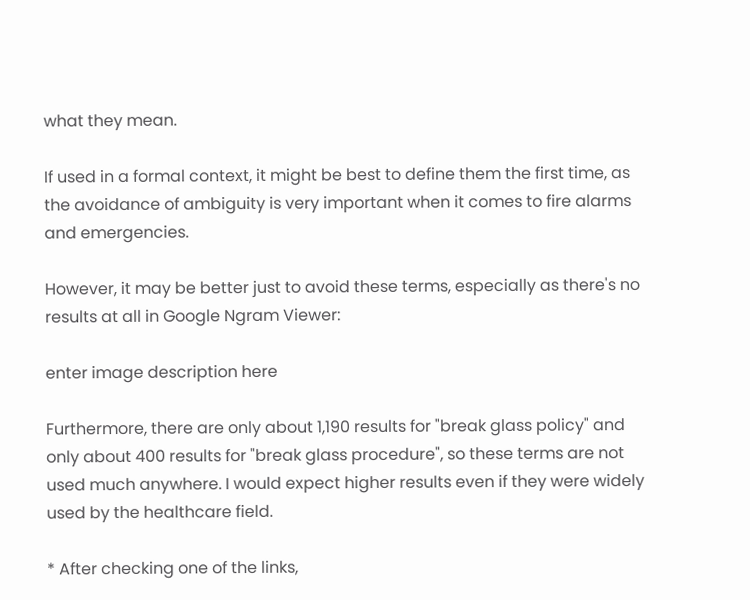what they mean.

If used in a formal context, it might be best to define them the first time, as the avoidance of ambiguity is very important when it comes to fire alarms and emergencies.

However, it may be better just to avoid these terms, especially as there's no results at all in Google Ngram Viewer:

enter image description here

Furthermore, there are only about 1,190 results for "break glass policy" and only about 400 results for "break glass procedure", so these terms are not used much anywhere. I would expect higher results even if they were widely used by the healthcare field.

* After checking one of the links,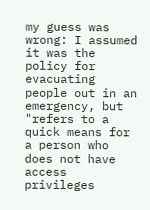my guess was wrong: I assumed it was the policy for evacuating people out in an emergency, but "refers to a quick means for a person who does not have access privileges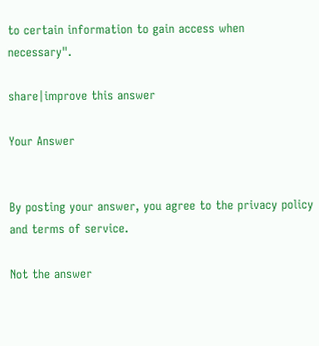to certain information to gain access when necessary".

share|improve this answer

Your Answer


By posting your answer, you agree to the privacy policy and terms of service.

Not the answer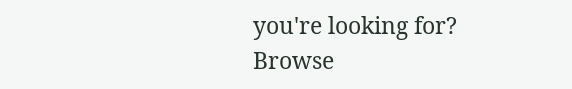you're looking for? Browse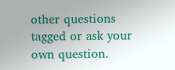other questions tagged or ask your own question.